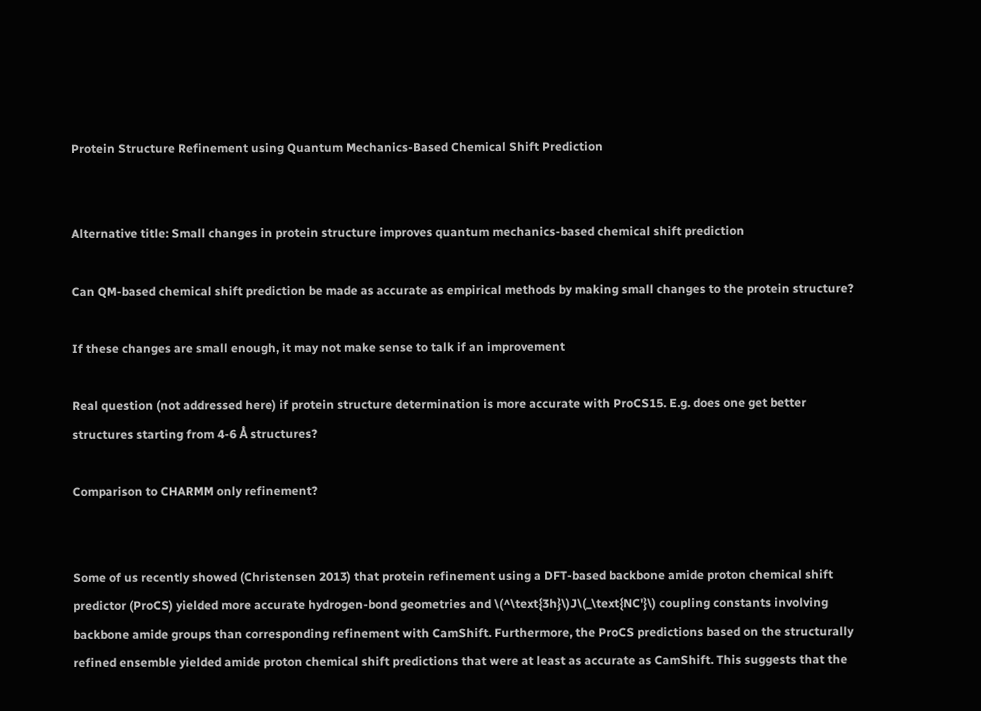Protein Structure Refinement using Quantum Mechanics-Based Chemical Shift Prediction


Alternative title: Small changes in protein structure improves quantum mechanics-based chemical shift prediction

Can QM-based chemical shift prediction be made as accurate as empirical methods by making small changes to the protein structure?

If these changes are small enough, it may not make sense to talk if an improvement

Real question (not addressed here) if protein structure determination is more accurate with ProCS15. E.g. does one get better structures starting from 4-6 Å structures?

Comparison to CHARMM only refinement?


Some of us recently showed (Christensen 2013) that protein refinement using a DFT-based backbone amide proton chemical shift predictor (ProCS) yielded more accurate hydrogen-bond geometries and \(^\text{3h}\)J\(_\text{NC'}\) coupling constants involving backbone amide groups than corresponding refinement with CamShift. Furthermore, the ProCS predictions based on the structurally refined ensemble yielded amide proton chemical shift predictions that were at least as accurate as CamShift. This suggests that the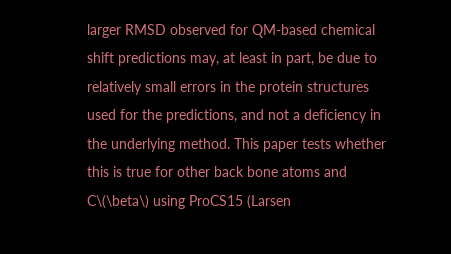larger RMSD observed for QM-based chemical shift predictions may, at least in part, be due to relatively small errors in the protein structures used for the predictions, and not a deficiency in the underlying method. This paper tests whether this is true for other back bone atoms and C\(\beta\) using ProCS15 (Larsen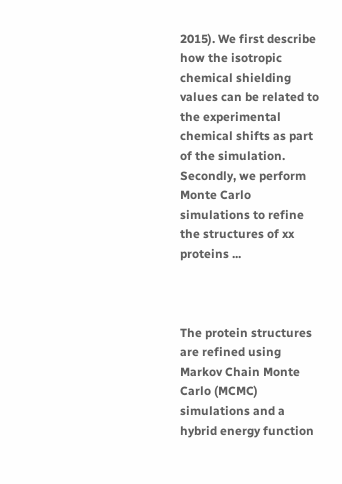2015). We first describe how the isotropic chemical shielding values can be related to the experimental chemical shifts as part of the simulation. Secondly, we perform Monte Carlo simulations to refine the structures of xx proteins ...



The protein structures are refined using Markov Chain Monte Carlo (MCMC) simulations and a hybrid energy function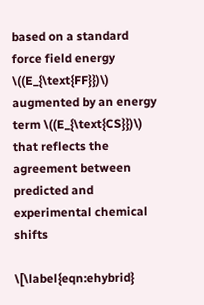based on a standard force field energy \((E_{\text{FF}})\) augmented by an energy term \((E_{\text{CS}})\) that reflects the agreement between predicted and experimental chemical shifts

\[\label{eqn:ehybrid}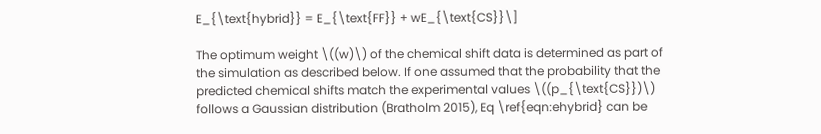E_{\text{hybrid}} = E_{\text{FF}} + wE_{\text{CS}}\]

The optimum weight \((w)\) of the chemical shift data is determined as part of the simulation as described below. If one assumed that the probability that the predicted chemical shifts match the experimental values \((p_{\text{CS}})\) follows a Gaussian distribution (Bratholm 2015), Eq \ref{eqn:ehybrid} can be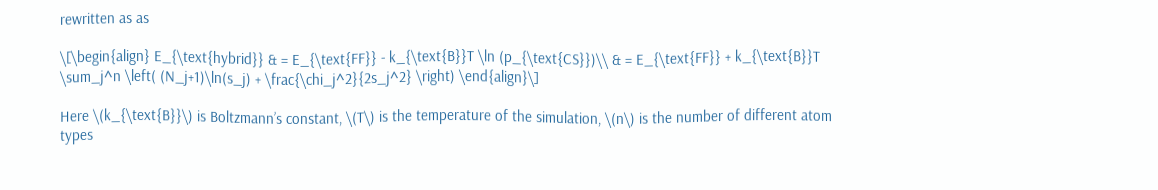rewritten as as

\[\begin{align} E_{\text{hybrid}} & = E_{\text{FF}} - k_{\text{B}}T \ln (p_{\text{CS}})\\ & = E_{\text{FF}} + k_{\text{B}}T \sum_j^n \left( (N_j+1)\ln(s_j) + \frac{\chi_j^2}{2s_j^2} \right) \end{align}\]

Here \(k_{\text{B}}\) is Boltzmann’s constant, \(T\) is the temperature of the simulation, \(n\) is the number of different atom types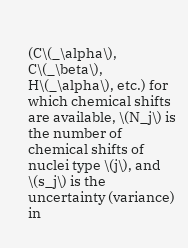(C\(_\alpha\), C\(_\beta\), H\(_\alpha\), etc.) for which chemical shifts are available, \(N_j\) is the number of chemical shifts of nuclei type \(j\), and \(s_j\) is the uncertainty (variance) in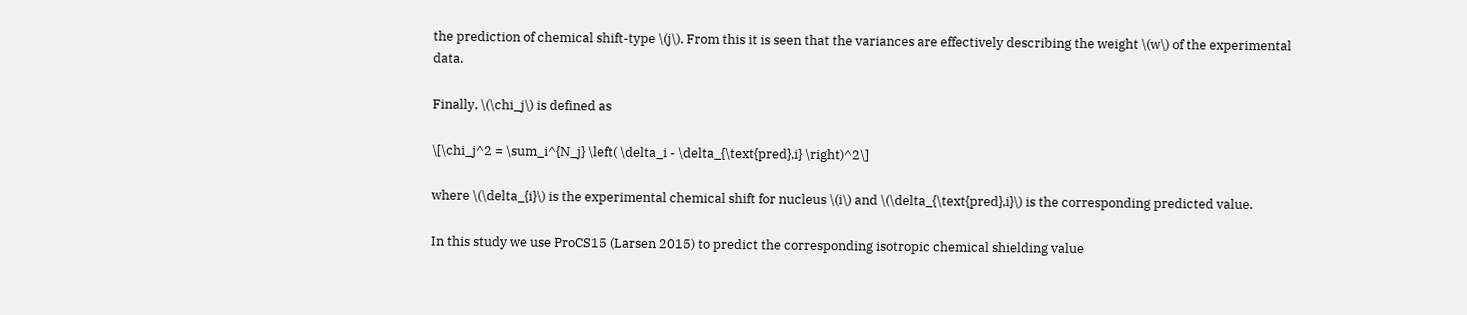the prediction of chemical shift-type \(j\). From this it is seen that the variances are effectively describing the weight \(w\) of the experimental data.

Finally, \(\chi_j\) is defined as

\[\chi_j^2 = \sum_i^{N_j} \left( \delta_i - \delta_{\text{pred},i} \right)^2\]

where \(\delta_{i}\) is the experimental chemical shift for nucleus \(i\) and \(\delta_{\text{pred},i}\) is the corresponding predicted value.

In this study we use ProCS15 (Larsen 2015) to predict the corresponding isotropic chemical shielding value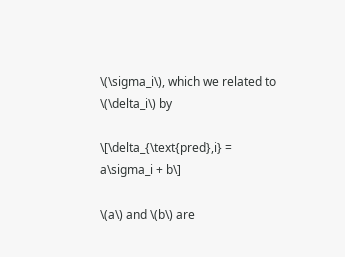\(\sigma_i\), which we related to \(\delta_i\) by

\[\delta_{\text{pred},i} = a\sigma_i + b\]

\(a\) and \(b\) are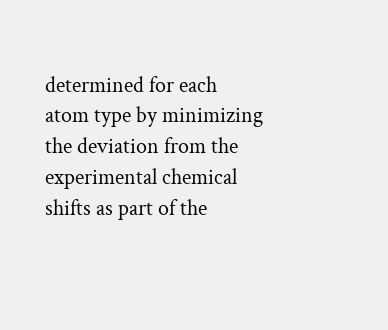determined for each atom type by minimizing the deviation from the experimental chemical shifts as part of the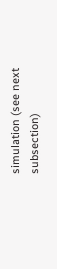simulation (see next subsection)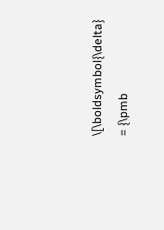\[\boldsymbol{\delta} = {\pmb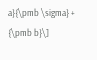a}{\pmb \sigma} + {\pmb b}\]